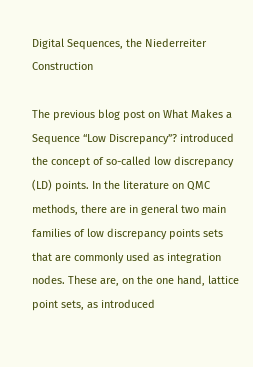Digital Sequences, the Niederreiter Construction

The previous blog post on What Makes a Sequence “Low Discrepancy”? introduced the concept of so-called low discrepancy (LD) points. In the literature on QMC methods, there are in general two main families of low discrepancy points sets that are commonly used as integration nodes. These are, on the one hand, lattice point sets, as introduced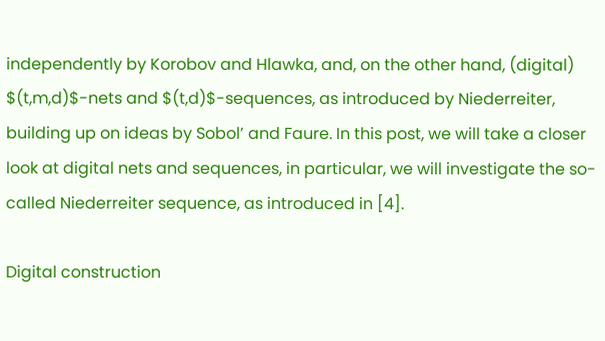independently by Korobov and Hlawka, and, on the other hand, (digital) $(t,m,d)$-nets and $(t,d)$-sequences, as introduced by Niederreiter, building up on ideas by Sobol’ and Faure. In this post, we will take a closer look at digital nets and sequences, in particular, we will investigate the so-called Niederreiter sequence, as introduced in [4].

Digital construction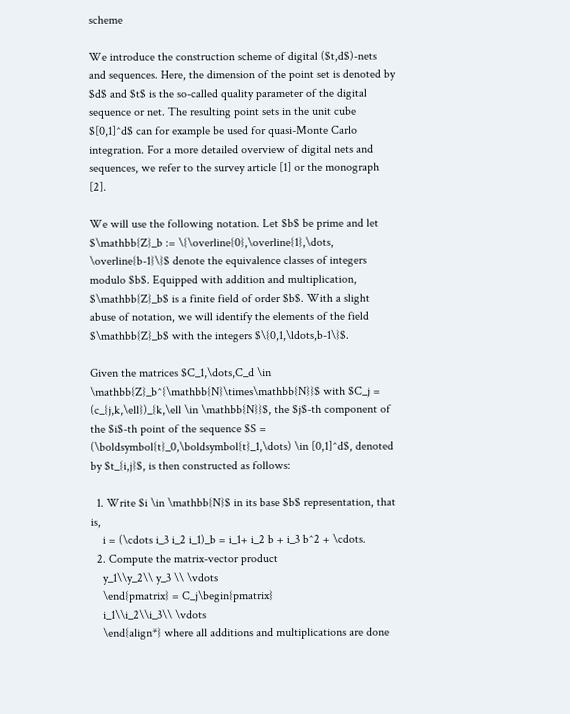scheme

We introduce the construction scheme of digital ($t,d$)-nets and sequences. Here, the dimension of the point set is denoted by $d$ and $t$ is the so-called quality parameter of the digital sequence or net. The resulting point sets in the unit cube $[0,1]^d$ can for example be used for quasi-Monte Carlo integration. For a more detailed overview of digital nets and sequences, we refer to the survey article [1] or the monograph [2].

We will use the following notation. Let $b$ be prime and let $\mathbb{Z}_b := \{\overline{0},\overline{1},\dots, \overline{b-1}\}$ denote the equivalence classes of integers modulo $b$. Equipped with addition and multiplication, $\mathbb{Z}_b$ is a finite field of order $b$. With a slight abuse of notation, we will identify the elements of the field $\mathbb{Z}_b$ with the integers $\{0,1,\ldots,b-1\}$.

Given the matrices $C_1,\dots,C_d \in \mathbb{Z}_b^{\mathbb{N}\times\mathbb{N}}$ with $C_j = (c_{j,k,\ell})_{k,\ell \in \mathbb{N}}$, the $j$-th component of the $i$-th point of the sequence $S = (\boldsymbol{t}_0,\boldsymbol{t}_1,\dots) \in [0,1]^d$, denoted by $t_{i,j}$, is then constructed as follows:

  1. Write $i \in \mathbb{N}$ in its base $b$ representation, that is,
    i = (\cdots i_3 i_2 i_1)_b = i_1+ i_2 b + i_3 b^2 + \cdots.
  2. Compute the matrix-vector product
    y_1\\y_2\\ y_3 \\ \vdots
    \end{pmatrix} = C_j\begin{pmatrix}
    i_1\\i_2\\i_3\\ \vdots
    \end{align*} where all additions and multiplications are done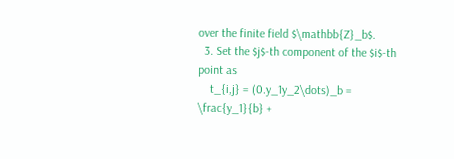over the finite field $\mathbb{Z}_b$.
  3. Set the $j$-th component of the $i$-th point as
    t_{i,j} = (0.y_1y_2\dots)_b = \frac{y_1}{b} +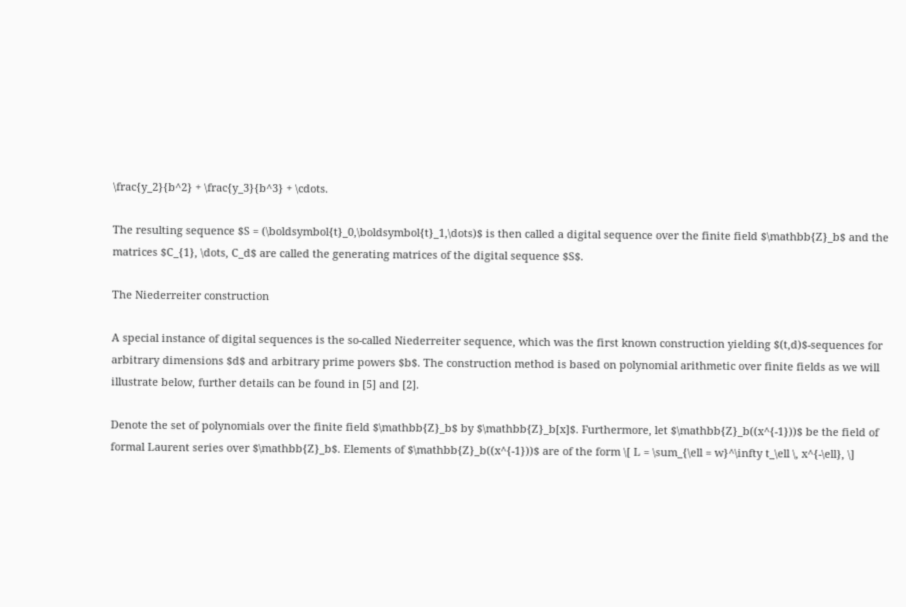\frac{y_2}{b^2} + \frac{y_3}{b^3} + \cdots.

The resulting sequence $S = (\boldsymbol{t}_0,\boldsymbol{t}_1,\dots)$ is then called a digital sequence over the finite field $\mathbb{Z}_b$ and the matrices $C_{1}, \dots, C_d$ are called the generating matrices of the digital sequence $S$.

The Niederreiter construction

A special instance of digital sequences is the so-called Niederreiter sequence, which was the first known construction yielding $(t,d)$-sequences for arbitrary dimensions $d$ and arbitrary prime powers $b$. The construction method is based on polynomial arithmetic over finite fields as we will illustrate below, further details can be found in [5] and [2].

Denote the set of polynomials over the finite field $\mathbb{Z}_b$ by $\mathbb{Z}_b[x]$. Furthermore, let $\mathbb{Z}_b((x^{-1}))$ be the field of formal Laurent series over $\mathbb{Z}_b$. Elements of $\mathbb{Z}_b((x^{-1}))$ are of the form \[ L = \sum_{\ell = w}^\infty t_\ell \, x^{-\ell}, \]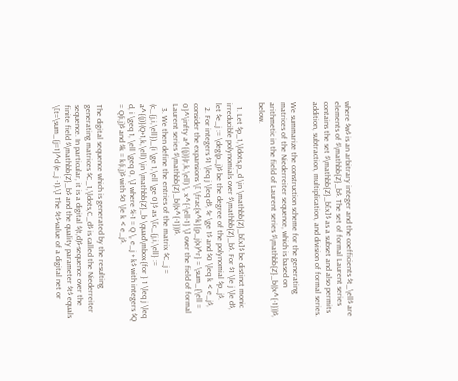where $w$ is an arbitrary integer and the coefficients $t_\ell$ are elements of $\mathbb{Z}_b$. The set of formal Laurent series contains the set $\mathbb{Z}_b[x]$ as a subset and also permits addition, subtraction, multiplication, and division of formal series.

We summarize the construction scheme for the generating matrices of the Niederreiter sequence, which is based on arithmetic in the field of Laurent series $\mathbb{Z}_b((x^{-1}))$, below.

  1. Let $p_1,\ldots,p_d \in \mathbb{Z}_b[x]$ be distinct monic irreducible polynomials over $\mathbb{Z}_b$. For $1 \le j \le d$, let $e_j := \deg(p_j)$ be the degree of the polynomial $p_j$.
  2. For integers $1 \leq j \leq d$, $r \ge 1$ and $0 \leq k < e_j$, consider the expansions \[ \frac{x^k}{p_j(x)^r} = \sum_{\ell = 0}^\infty a^{(j)}(r,k,\ell) \, x^{-\ell-1} \] over the field of formal Laurent series $\mathbb{Z}_b((x^{-1}))$.
  3. We then define the entries of the matrix $C_j = (c_{j,i,\ell})_{i \ge 1,\ell \ge 0}$ as \[c_{j,i,\ell} := a^{(j)}(Q+1,k,\ell) \in \mathbb{Z}_b \quad\mbox{for } 1 \leq j \leq d, i \geq 1, \ell \geq 0, \] where $i-1 = Q \, e_j + k$ with integers $Q = Q(i,j)$ and $k = k(i,j)$ with $0 \le k < e_j$.

The digital sequence which is generated by the resulting generating matrices $C_1,\ldots,C_d$ is called the Niederreiter sequence. In particular, it is a digital $(t,d)$-sequence over the finite field $\mathbb{Z}_b$ and the quality parameter $t$ equals \[t=\sum_{j=1}^d (e_j -1).\] The $t$-value of a digital net or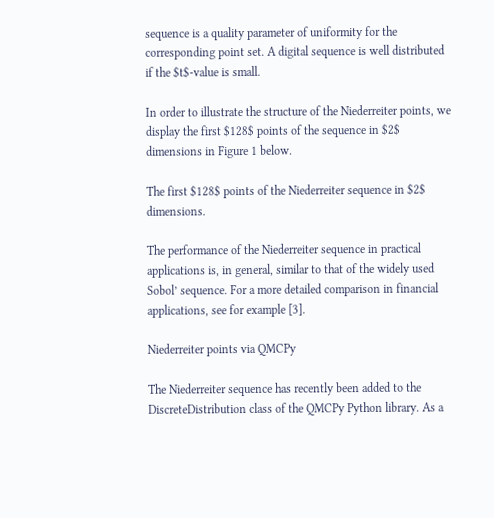sequence is a quality parameter of uniformity for the corresponding point set. A digital sequence is well distributed if the $t$-value is small.

In order to illustrate the structure of the Niederreiter points, we display the first $128$ points of the sequence in $2$ dimensions in Figure 1 below.

The first $128$ points of the Niederreiter sequence in $2$ dimensions.

The performance of the Niederreiter sequence in practical applications is, in general, similar to that of the widely used Sobol’ sequence. For a more detailed comparison in financial applications, see for example [3].

Niederreiter points via QMCPy

The Niederreiter sequence has recently been added to the DiscreteDistribution class of the QMCPy Python library. As a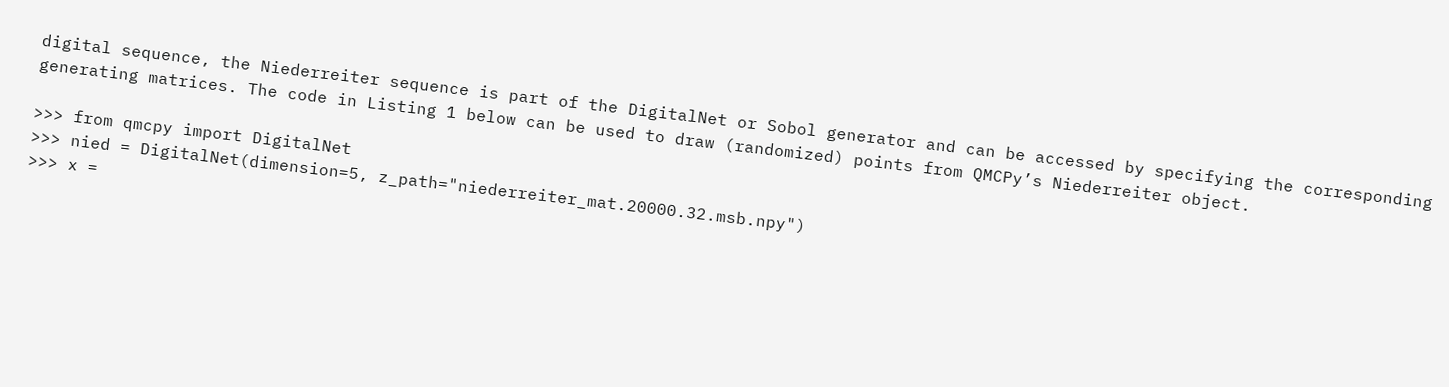digital sequence, the Niederreiter sequence is part of the DigitalNet or Sobol generator and can be accessed by specifying the corresponding generating matrices. The code in Listing 1 below can be used to draw (randomized) points from QMCPy’s Niederreiter object.

>>> from qmcpy import DigitalNet
>>> nied = DigitalNet(dimension=5, z_path="niederreiter_mat.20000.32.msb.npy")
>>> x =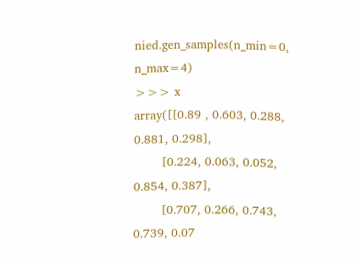nied.gen_samples(n_min=0, n_max=4)
>>> x
array([[0.89 , 0.603, 0.288, 0.881, 0.298],
       [0.224, 0.063, 0.052, 0.854, 0.387],
       [0.707, 0.266, 0.743, 0.739, 0.07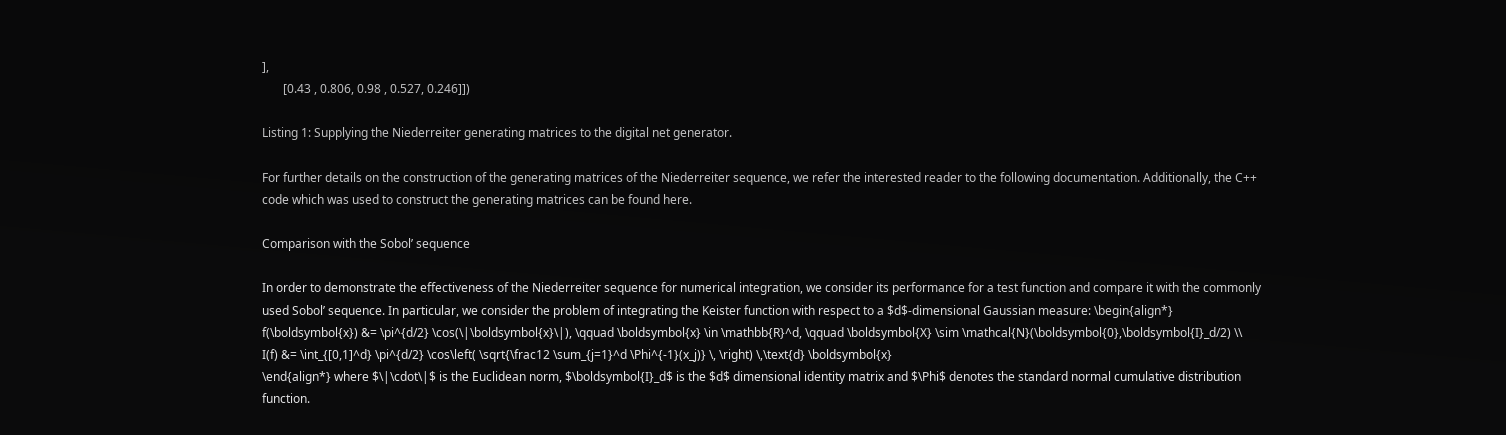],
       [0.43 , 0.806, 0.98 , 0.527, 0.246]])

Listing 1: Supplying the Niederreiter generating matrices to the digital net generator.

For further details on the construction of the generating matrices of the Niederreiter sequence, we refer the interested reader to the following documentation. Additionally, the C++ code which was used to construct the generating matrices can be found here.

Comparison with the Sobol’ sequence

In order to demonstrate the effectiveness of the Niederreiter sequence for numerical integration, we consider its performance for a test function and compare it with the commonly used Sobol’ sequence. In particular, we consider the problem of integrating the Keister function with respect to a $d$-dimensional Gaussian measure: \begin{align*}
f(\boldsymbol{x}) &= \pi^{d/2} \cos(\|\boldsymbol{x}\|), \qquad \boldsymbol{x} \in \mathbb{R}^d, \qquad \boldsymbol{X} \sim \mathcal{N}(\boldsymbol{0},\boldsymbol{I}_d/2) \\
I(f) &= \int_{[0,1]^d} \pi^{d/2} \cos\left( \sqrt{\frac12 \sum_{j=1}^d \Phi^{-1}(x_j)} \, \right) \,\text{d} \boldsymbol{x}
\end{align*} where $\|\cdot\|$ is the Euclidean norm, $\boldsymbol{I}_d$ is the $d$ dimensional identity matrix and $\Phi$ denotes the standard normal cumulative distribution function.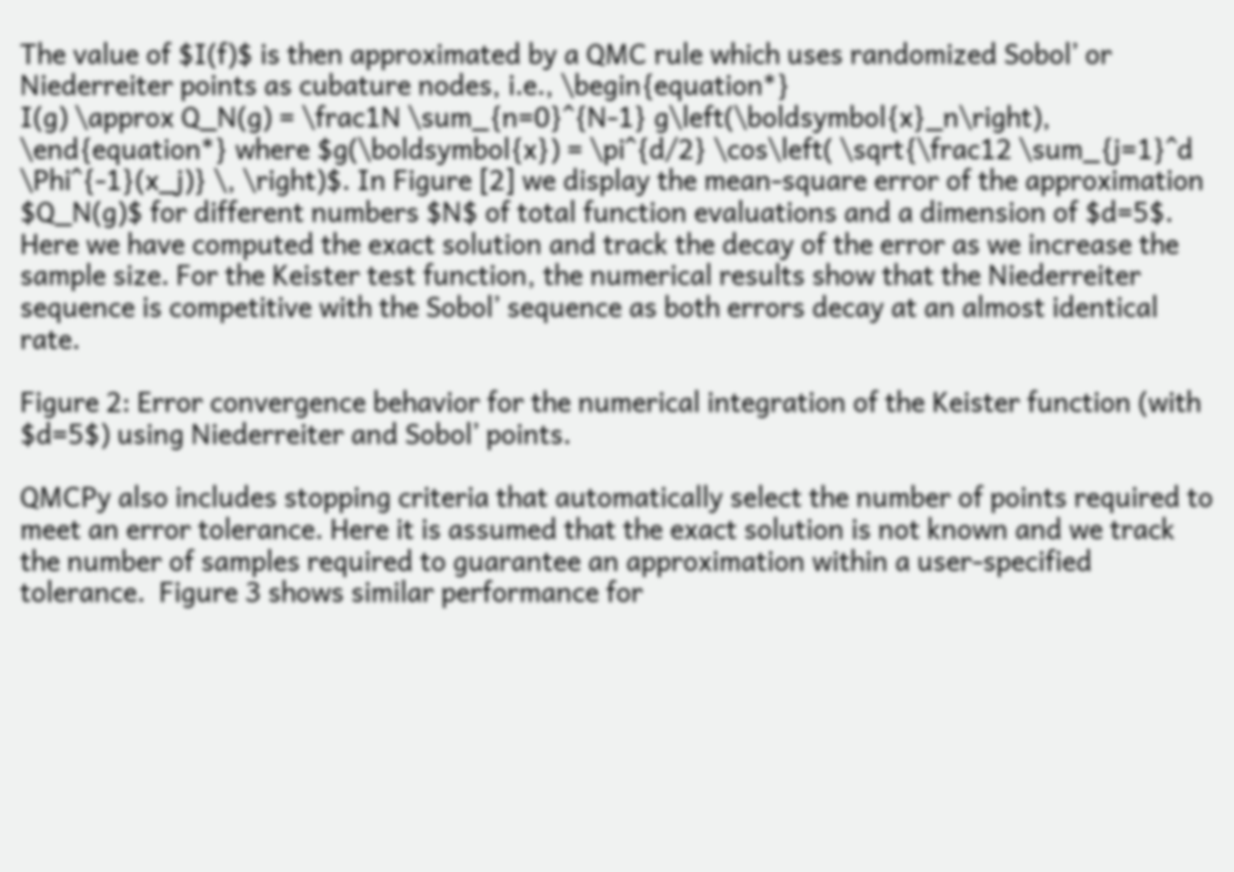The value of $I(f)$ is then approximated by a QMC rule which uses randomized Sobol’ or Niederreiter points as cubature nodes, i.e., \begin{equation*}
I(g) \approx Q_N(g) = \frac1N \sum_{n=0}^{N-1} g\left(\boldsymbol{x}_n\right),
\end{equation*} where $g(\boldsymbol{x}) = \pi^{d/2} \cos\left( \sqrt{\frac12 \sum_{j=1}^d \Phi^{-1}(x_j)} \, \right)$. In Figure [2] we display the mean-square error of the approximation $Q_N(g)$ for different numbers $N$ of total function evaluations and a dimension of $d=5$. Here we have computed the exact solution and track the decay of the error as we increase the sample size. For the Keister test function, the numerical results show that the Niederreiter sequence is competitive with the Sobol’ sequence as both errors decay at an almost identical rate.

Figure 2: Error convergence behavior for the numerical integration of the Keister function (with $d=5$) using Niederreiter and Sobol’ points.

QMCPy also includes stopping criteria that automatically select the number of points required to meet an error tolerance. Here it is assumed that the exact solution is not known and we track the number of samples required to guarantee an approximation within a user-specified tolerance.  Figure 3 shows similar performance for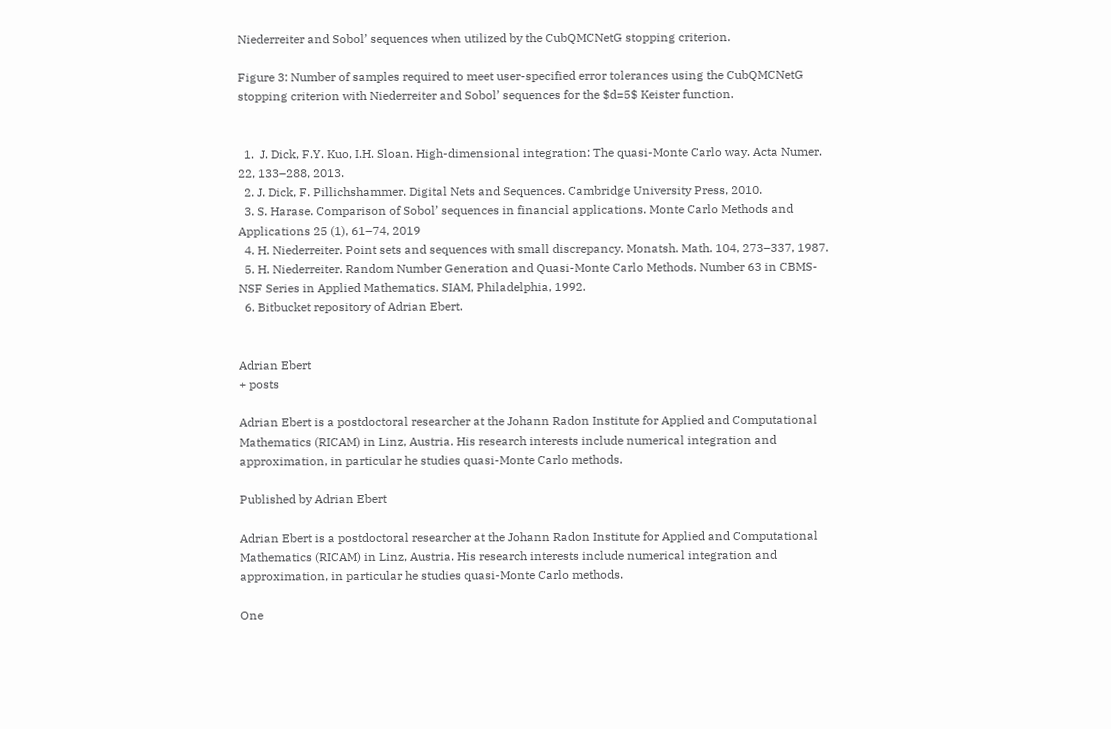Niederreiter and Sobol’ sequences when utilized by the CubQMCNetG stopping criterion.

Figure 3: Number of samples required to meet user-specified error tolerances using the CubQMCNetG stopping criterion with Niederreiter and Sobol’ sequences for the $d=5$ Keister function.


  1.  J. Dick, F.Y. Kuo, I.H. Sloan. High-dimensional integration: The quasi-Monte Carlo way. Acta Numer. 22, 133–288, 2013.
  2. J. Dick, F. Pillichshammer. Digital Nets and Sequences. Cambridge University Press, 2010.
  3. S. Harase. Comparison of Sobol’ sequences in financial applications. Monte Carlo Methods and Applications 25 (1), 61–74, 2019
  4. H. Niederreiter. Point sets and sequences with small discrepancy. Monatsh. Math. 104, 273–337, 1987.
  5. H. Niederreiter. Random Number Generation and Quasi-Monte Carlo Methods. Number 63 in CBMS-NSF Series in Applied Mathematics. SIAM, Philadelphia, 1992.
  6. Bitbucket repository of Adrian Ebert.


Adrian Ebert
+ posts

Adrian Ebert is a postdoctoral researcher at the Johann Radon Institute for Applied and Computational Mathematics (RICAM) in Linz, Austria. His research interests include numerical integration and approximation, in particular he studies quasi-Monte Carlo methods.

Published by Adrian Ebert

Adrian Ebert is a postdoctoral researcher at the Johann Radon Institute for Applied and Computational Mathematics (RICAM) in Linz, Austria. His research interests include numerical integration and approximation, in particular he studies quasi-Monte Carlo methods.

One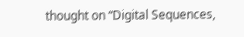thought on “Digital Sequences,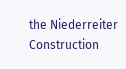the Niederreiter Construction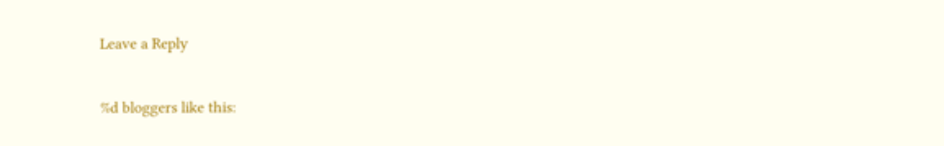Leave a Reply

%d bloggers like this: